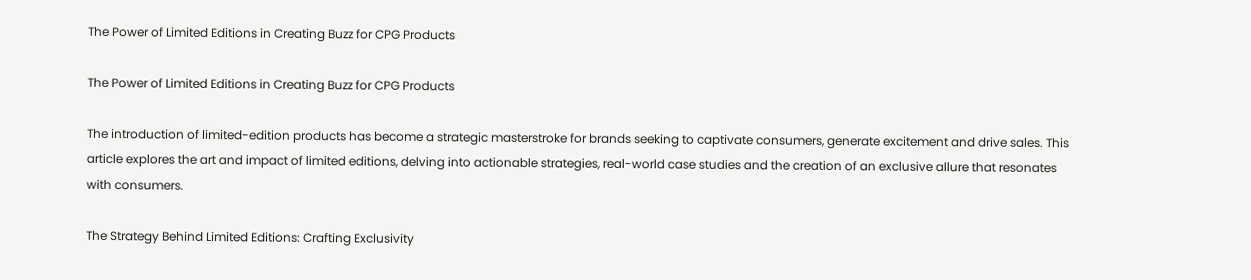The Power of Limited Editions in Creating Buzz for CPG Products

The Power of Limited Editions in Creating Buzz for CPG Products

The introduction of limited-edition products has become a strategic masterstroke for brands seeking to captivate consumers, generate excitement and drive sales. This article explores the art and impact of limited editions, delving into actionable strategies, real-world case studies and the creation of an exclusive allure that resonates with consumers.

The Strategy Behind Limited Editions: Crafting Exclusivity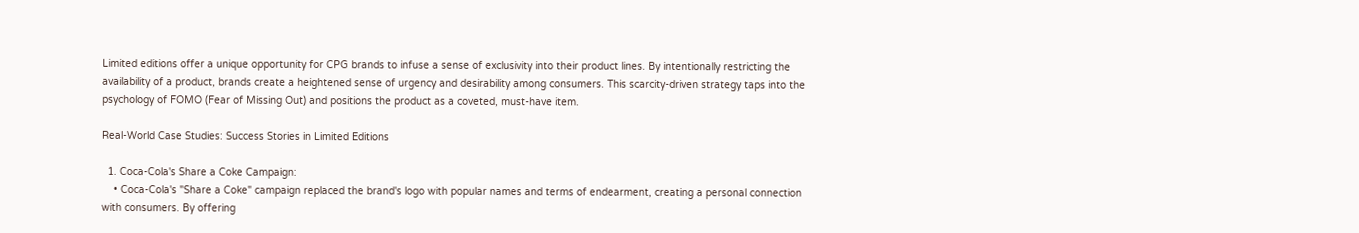Limited editions offer a unique opportunity for CPG brands to infuse a sense of exclusivity into their product lines. By intentionally restricting the availability of a product, brands create a heightened sense of urgency and desirability among consumers. This scarcity-driven strategy taps into the psychology of FOMO (Fear of Missing Out) and positions the product as a coveted, must-have item.

Real-World Case Studies: Success Stories in Limited Editions

  1. Coca-Cola's Share a Coke Campaign:
    • Coca-Cola's "Share a Coke" campaign replaced the brand's logo with popular names and terms of endearment, creating a personal connection with consumers. By offering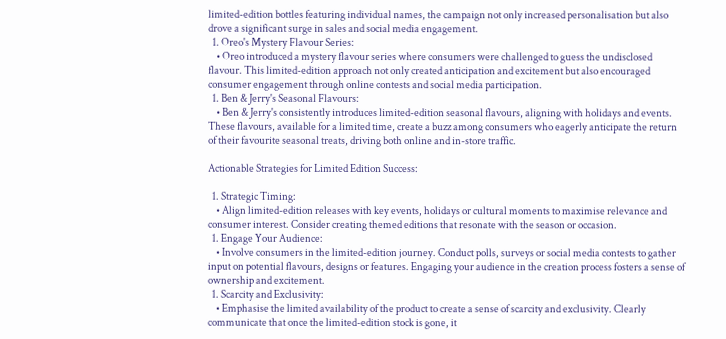limited-edition bottles featuring individual names, the campaign not only increased personalisation but also drove a significant surge in sales and social media engagement.
  1. Oreo's Mystery Flavour Series:
    • Oreo introduced a mystery flavour series where consumers were challenged to guess the undisclosed flavour. This limited-edition approach not only created anticipation and excitement but also encouraged consumer engagement through online contests and social media participation.
  1. Ben & Jerry's Seasonal Flavours:
    • Ben & Jerry's consistently introduces limited-edition seasonal flavours, aligning with holidays and events. These flavours, available for a limited time, create a buzz among consumers who eagerly anticipate the return of their favourite seasonal treats, driving both online and in-store traffic.

Actionable Strategies for Limited Edition Success:

  1. Strategic Timing:
    • Align limited-edition releases with key events, holidays or cultural moments to maximise relevance and consumer interest. Consider creating themed editions that resonate with the season or occasion.
  1. Engage Your Audience:
    • Involve consumers in the limited-edition journey. Conduct polls, surveys or social media contests to gather input on potential flavours, designs or features. Engaging your audience in the creation process fosters a sense of ownership and excitement.
  1. Scarcity and Exclusivity:
    • Emphasise the limited availability of the product to create a sense of scarcity and exclusivity. Clearly communicate that once the limited-edition stock is gone, it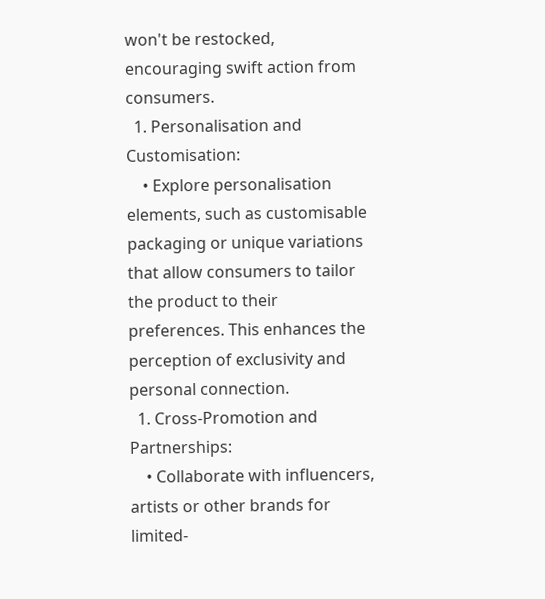won't be restocked, encouraging swift action from consumers.
  1. Personalisation and Customisation:
    • Explore personalisation elements, such as customisable packaging or unique variations that allow consumers to tailor the product to their preferences. This enhances the perception of exclusivity and personal connection.
  1. Cross-Promotion and Partnerships:
    • Collaborate with influencers, artists or other brands for limited-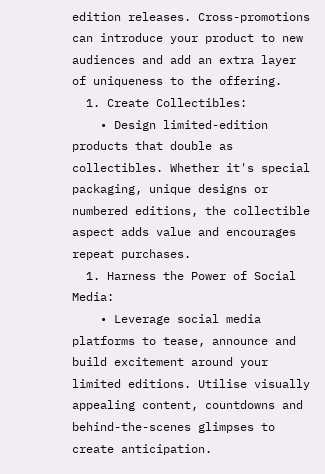edition releases. Cross-promotions can introduce your product to new audiences and add an extra layer of uniqueness to the offering.
  1. Create Collectibles:
    • Design limited-edition products that double as collectibles. Whether it's special packaging, unique designs or numbered editions, the collectible aspect adds value and encourages repeat purchases.
  1. Harness the Power of Social Media:
    • Leverage social media platforms to tease, announce and build excitement around your limited editions. Utilise visually appealing content, countdowns and behind-the-scenes glimpses to create anticipation.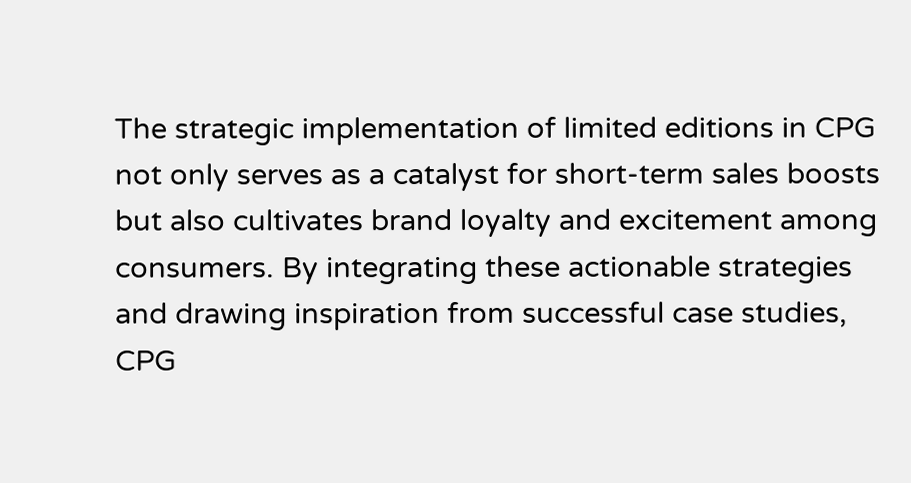The strategic implementation of limited editions in CPG not only serves as a catalyst for short-term sales boosts but also cultivates brand loyalty and excitement among consumers. By integrating these actionable strategies and drawing inspiration from successful case studies, CPG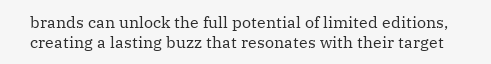brands can unlock the full potential of limited editions, creating a lasting buzz that resonates with their target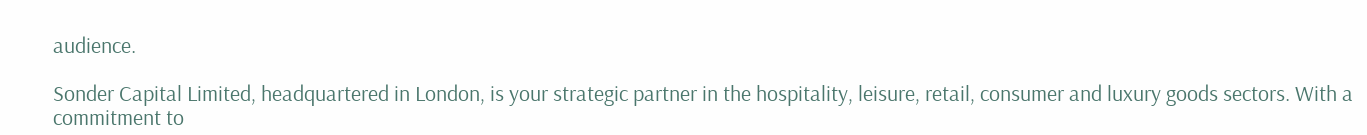audience.

Sonder Capital Limited, headquartered in London, is your strategic partner in the hospitality, leisure, retail, consumer and luxury goods sectors. With a commitment to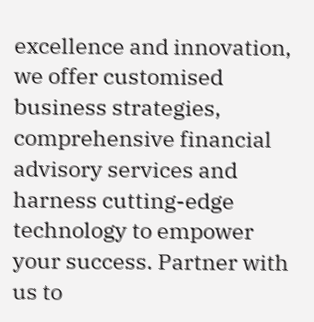excellence and innovation, we offer customised business strategies, comprehensive financial advisory services and harness cutting-edge technology to empower your success. Partner with us to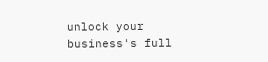unlock your business's full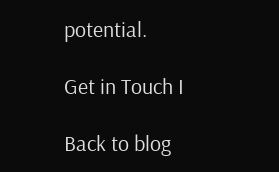potential.

Get in Touch I

Back to blog